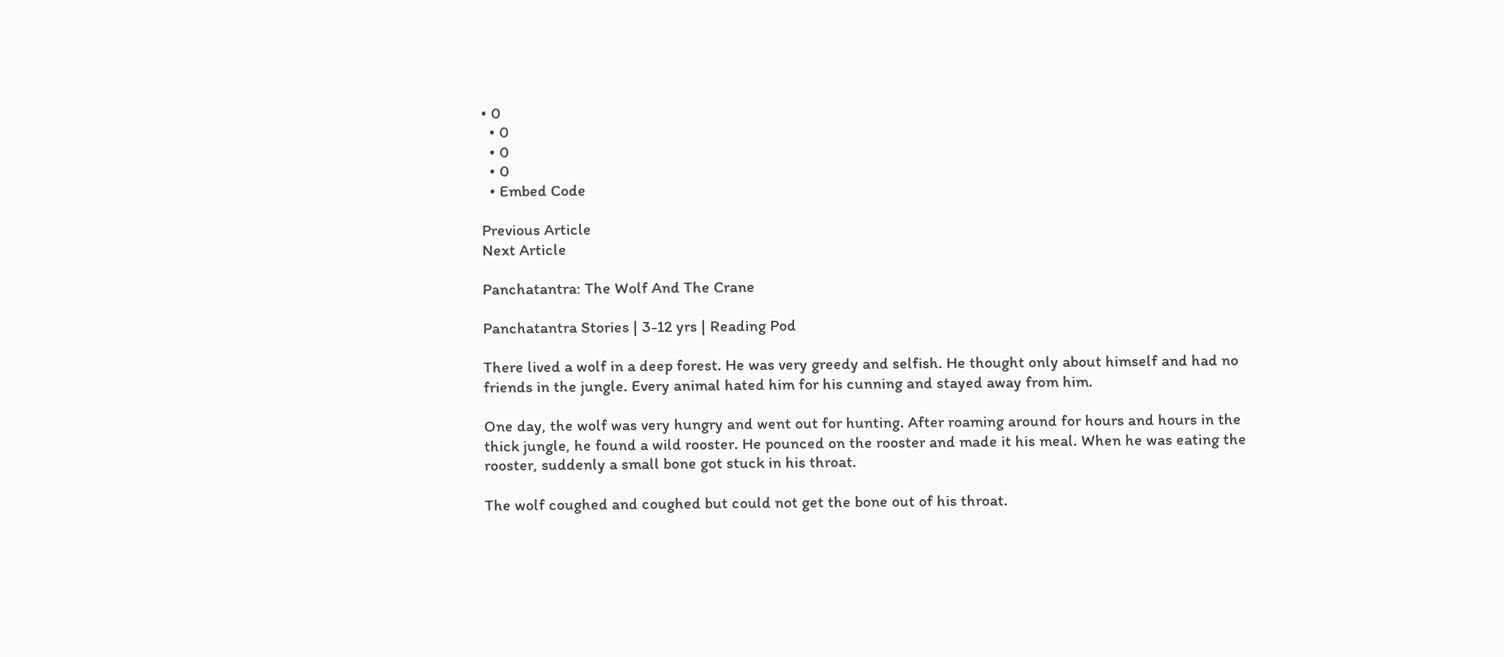• 0
  • 0
  • 0
  • 0
  • Embed Code

Previous Article
Next Article

Panchatantra: The Wolf And The Crane

Panchatantra Stories | 3-12 yrs | Reading Pod

There lived a wolf in a deep forest. He was very greedy and selfish. He thought only about himself and had no friends in the jungle. Every animal hated him for his cunning and stayed away from him.

One day, the wolf was very hungry and went out for hunting. After roaming around for hours and hours in the thick jungle, he found a wild rooster. He pounced on the rooster and made it his meal. When he was eating the rooster, suddenly a small bone got stuck in his throat.

The wolf coughed and coughed but could not get the bone out of his throat.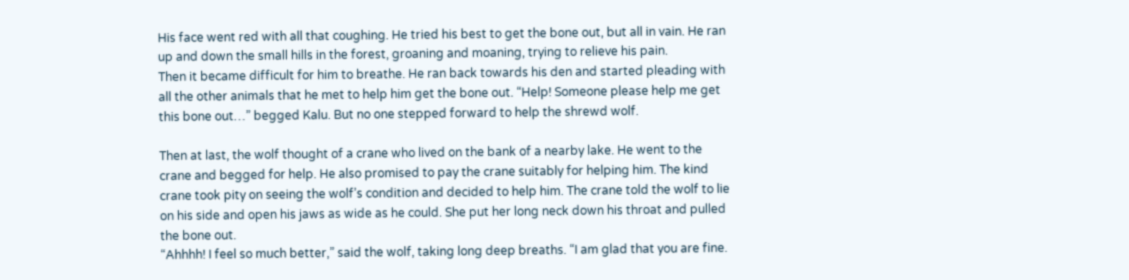His face went red with all that coughing. He tried his best to get the bone out, but all in vain. He ran up and down the small hills in the forest, groaning and moaning, trying to relieve his pain.
Then it became difficult for him to breathe. He ran back towards his den and started pleading with all the other animals that he met to help him get the bone out. “Help! Someone please help me get this bone out…” begged Kalu. But no one stepped forward to help the shrewd wolf.

Then at last, the wolf thought of a crane who lived on the bank of a nearby lake. He went to the crane and begged for help. He also promised to pay the crane suitably for helping him. The kind crane took pity on seeing the wolf’s condition and decided to help him. The crane told the wolf to lie on his side and open his jaws as wide as he could. She put her long neck down his throat and pulled the bone out.
“Ahhhh! I feel so much better,” said the wolf, taking long deep breaths. “I am glad that you are fine.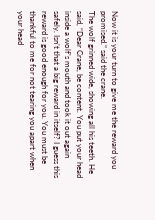Now it is your turn to give me the reward you promised.” said the crane.
The wolf grinned wide, showing all his teeth. He said, “Dear Crane, be content. You put your head inside a wolf’s mouth and took it out again safely. Isn’t that a big reward in itself? I guess this reward is good enough for you. You must be thankful to me for not tearing you apart when your head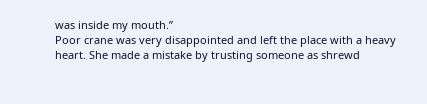was inside my mouth.”
Poor crane was very disappointed and left the place with a heavy heart. She made a mistake by trusting someone as shrewd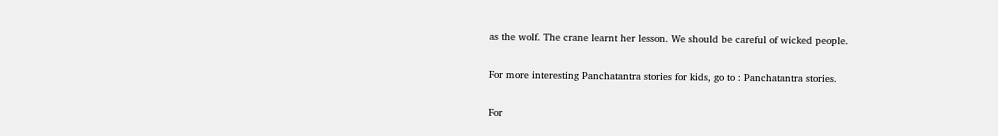as the wolf. The crane learnt her lesson. We should be careful of wicked people.

For more interesting Panchatantra stories for kids, go to : Panchatantra stories.

For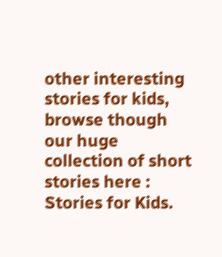other interesting stories for kids, browse though our huge collection of short stories here : Stories for Kids.